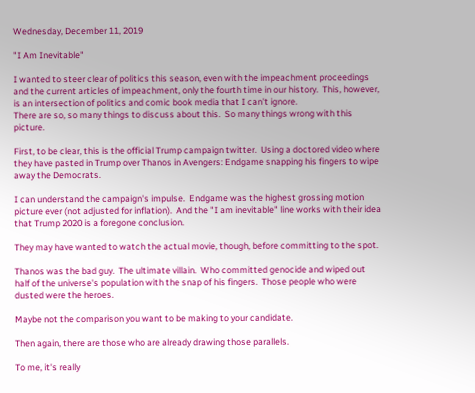Wednesday, December 11, 2019

"I Am Inevitable"

I wanted to steer clear of politics this season, even with the impeachment proceedings and the current articles of impeachment, only the fourth time in our history.  This, however, is an intersection of politics and comic book media that I can't ignore.
There are so, so many things to discuss about this.  So many things wrong with this picture.

First, to be clear, this is the official Trump campaign twitter.  Using a doctored video where they have pasted in Trump over Thanos in Avengers: Endgame snapping his fingers to wipe away the Democrats.

I can understand the campaign's impulse.  Endgame was the highest grossing motion picture ever (not adjusted for inflation).  And the "I am inevitable" line works with their idea that Trump 2020 is a foregone conclusion.

They may have wanted to watch the actual movie, though, before committing to the spot.

Thanos was the bad guy.  The ultimate villain.  Who committed genocide and wiped out half of the universe's population with the snap of his fingers.  Those people who were dusted were the heroes.

Maybe not the comparison you want to be making to your candidate.

Then again, there are those who are already drawing those parallels.

To me, it's really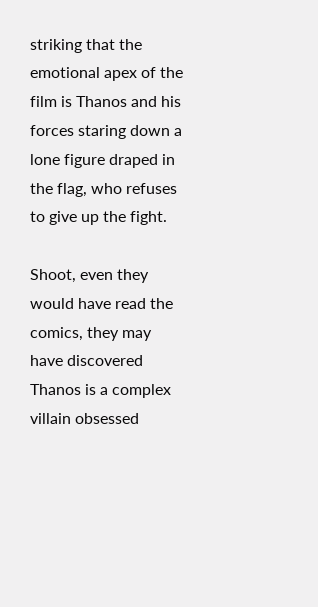striking that the emotional apex of the film is Thanos and his forces staring down a lone figure draped in the flag, who refuses to give up the fight.

Shoot, even they would have read the comics, they may have discovered Thanos is a complex villain obsessed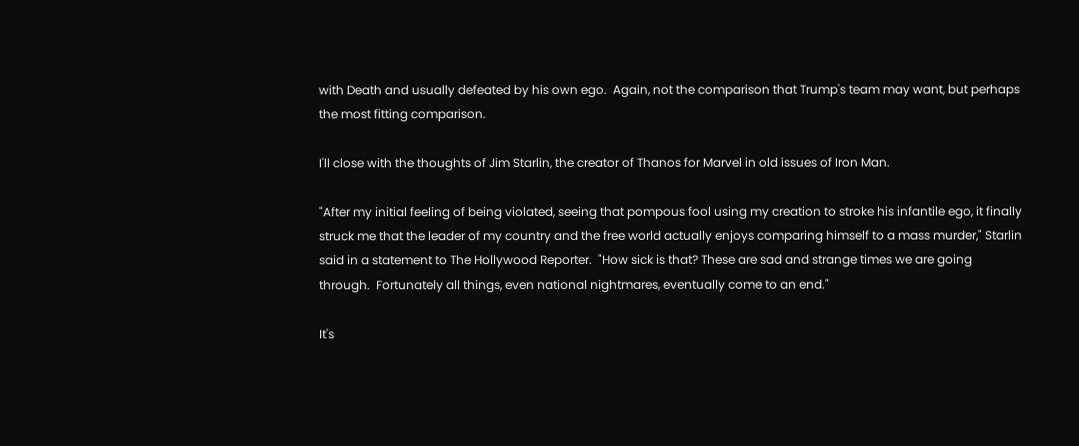with Death and usually defeated by his own ego.  Again, not the comparison that Trump's team may want, but perhaps the most fitting comparison.

I'll close with the thoughts of Jim Starlin, the creator of Thanos for Marvel in old issues of Iron Man.

"After my initial feeling of being violated, seeing that pompous fool using my creation to stroke his infantile ego, it finally struck me that the leader of my country and the free world actually enjoys comparing himself to a mass murder," Starlin said in a statement to The Hollywood Reporter.  "How sick is that? These are sad and strange times we are going through.  Fortunately all things, even national nightmares, eventually come to an end."

It's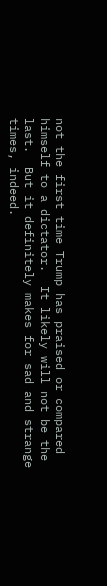not the first time Trump has praised or compared himself to a dictator.  It likely will not be the last.  But it definitely makes for sad and strange times, indeed.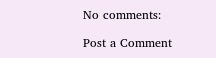No comments:

Post a Comment